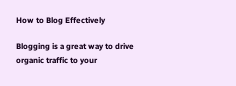How to Blog Effectively

Blogging is a great way to drive organic traffic to your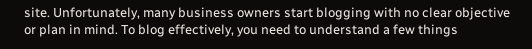site. Unfortunately, many business owners start blogging with no clear objective or plan in mind. To blog effectively, you need to understand a few things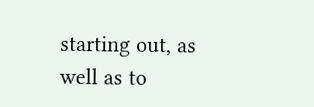starting out, as well as to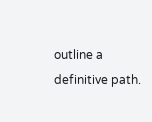outline a definitive path.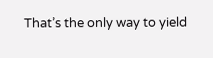That’s the only way to yield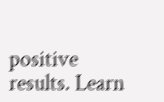positive results. Learn